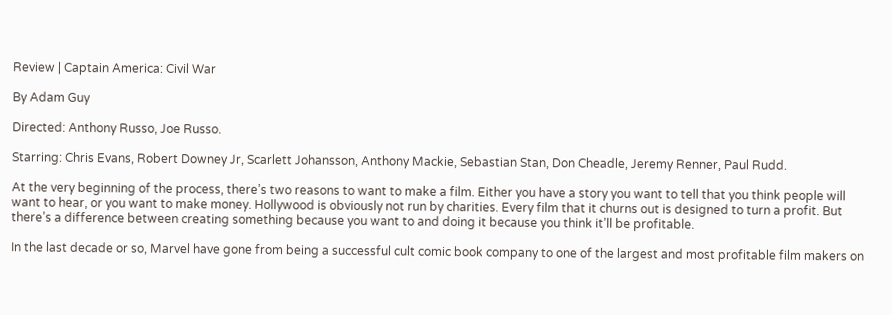Review | Captain America: Civil War

By Adam Guy

Directed: Anthony Russo, Joe Russo.

Starring: Chris Evans, Robert Downey Jr, Scarlett Johansson, Anthony Mackie, Sebastian Stan, Don Cheadle, Jeremy Renner, Paul Rudd.

At the very beginning of the process, there’s two reasons to want to make a film. Either you have a story you want to tell that you think people will want to hear, or you want to make money. Hollywood is obviously not run by charities. Every film that it churns out is designed to turn a profit. But there’s a difference between creating something because you want to and doing it because you think it’ll be profitable.

In the last decade or so, Marvel have gone from being a successful cult comic book company to one of the largest and most profitable film makers on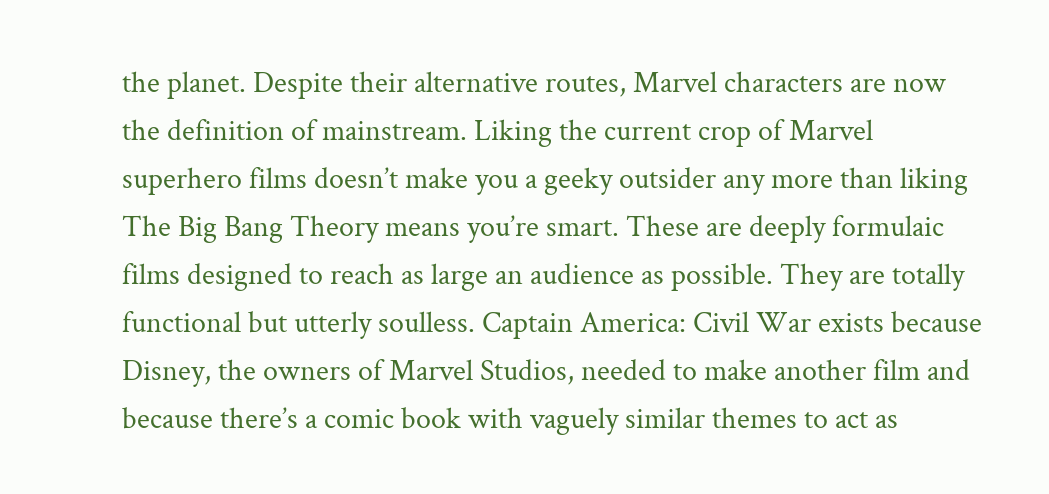the planet. Despite their alternative routes, Marvel characters are now the definition of mainstream. Liking the current crop of Marvel superhero films doesn’t make you a geeky outsider any more than liking The Big Bang Theory means you’re smart. These are deeply formulaic films designed to reach as large an audience as possible. They are totally functional but utterly soulless. Captain America: Civil War exists because Disney, the owners of Marvel Studios, needed to make another film and because there’s a comic book with vaguely similar themes to act as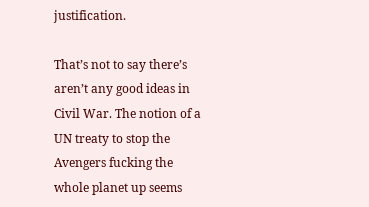justification.

That’s not to say there’s aren’t any good ideas in Civil War. The notion of a UN treaty to stop the Avengers fucking the whole planet up seems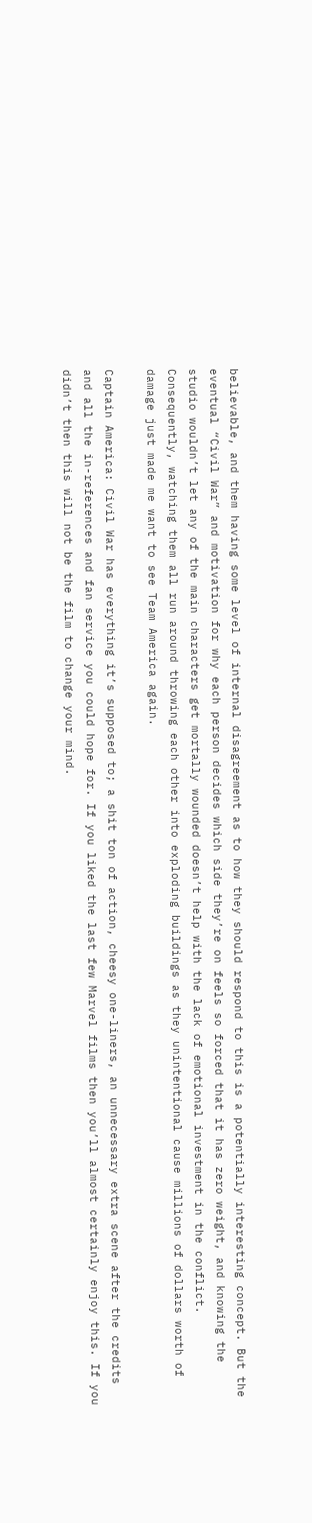believable, and them having some level of internal disagreement as to how they should respond to this is a potentially interesting concept. But the eventual “Civil War” and motivation for why each person decides which side they’re on feels so forced that it has zero weight, and knowing the studio wouldn’t let any of the main characters get mortally wounded doesn’t help with the lack of emotional investment in the conflict. Consequently, watching them all run around throwing each other into exploding buildings as they unintentional cause millions of dollars worth of damage just made me want to see Team America again.

Captain America: Civil War has everything it’s supposed to; a shit ton of action, cheesy one-liners, an unnecessary extra scene after the credits and all the in-references and fan service you could hope for. If you liked the last few Marvel films then you’ll almost certainly enjoy this. If you didn’t then this will not be the film to change your mind.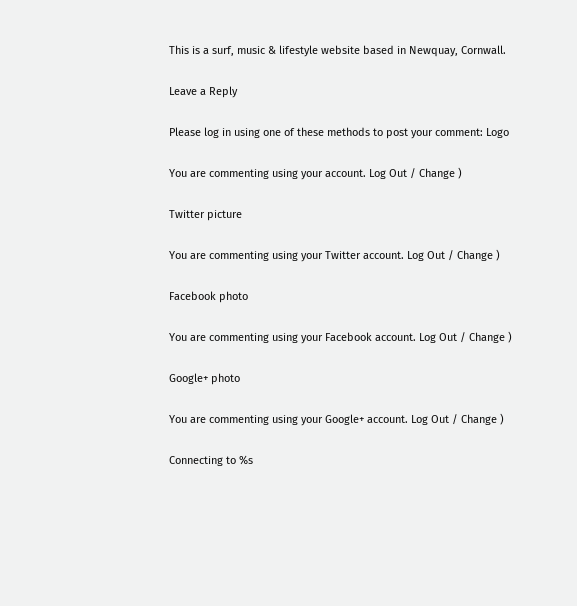This is a surf, music & lifestyle website based in Newquay, Cornwall.

Leave a Reply

Please log in using one of these methods to post your comment: Logo

You are commenting using your account. Log Out / Change )

Twitter picture

You are commenting using your Twitter account. Log Out / Change )

Facebook photo

You are commenting using your Facebook account. Log Out / Change )

Google+ photo

You are commenting using your Google+ account. Log Out / Change )

Connecting to %s